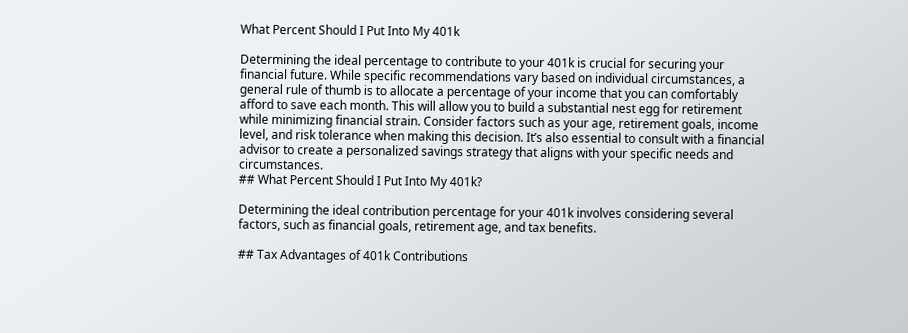What Percent Should I Put Into My 401k

Determining the ideal percentage to contribute to your 401k is crucial for securing your financial future. While specific recommendations vary based on individual circumstances, a general rule of thumb is to allocate a percentage of your income that you can comfortably afford to save each month. This will allow you to build a substantial nest egg for retirement while minimizing financial strain. Consider factors such as your age, retirement goals, income level, and risk tolerance when making this decision. It’s also essential to consult with a financial advisor to create a personalized savings strategy that aligns with your specific needs and circumstances.
## What Percent Should I Put Into My 401k?

Determining the ideal contribution percentage for your 401k involves considering several factors, such as financial goals, retirement age, and tax benefits.

## Tax Advantages of 401k Contributions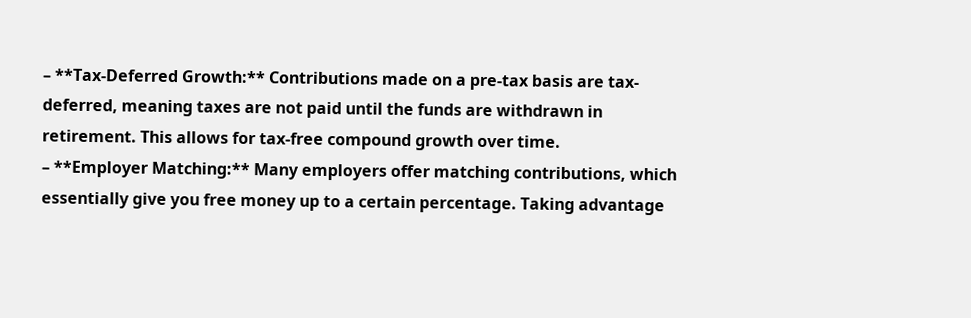– **Tax-Deferred Growth:** Contributions made on a pre-tax basis are tax-deferred, meaning taxes are not paid until the funds are withdrawn in retirement. This allows for tax-free compound growth over time.
– **Employer Matching:** Many employers offer matching contributions, which essentially give you free money up to a certain percentage. Taking advantage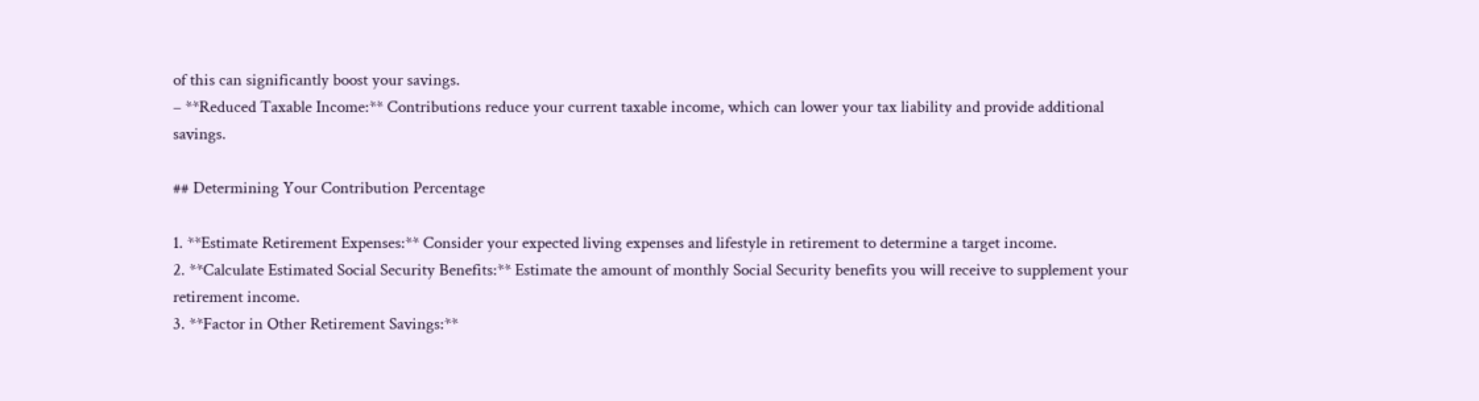of this can significantly boost your savings.
– **Reduced Taxable Income:** Contributions reduce your current taxable income, which can lower your tax liability and provide additional savings.

## Determining Your Contribution Percentage

1. **Estimate Retirement Expenses:** Consider your expected living expenses and lifestyle in retirement to determine a target income.
2. **Calculate Estimated Social Security Benefits:** Estimate the amount of monthly Social Security benefits you will receive to supplement your retirement income.
3. **Factor in Other Retirement Savings:**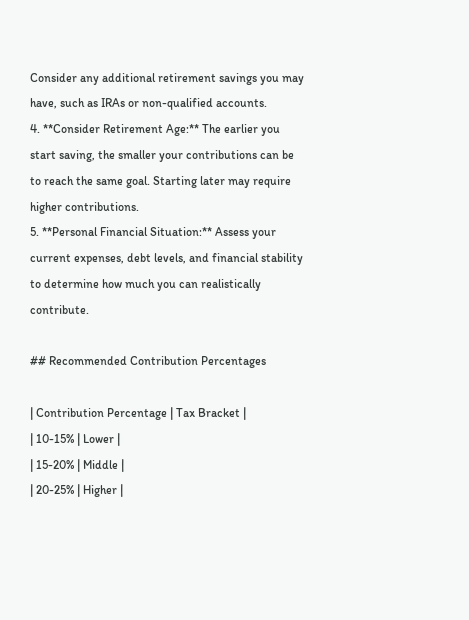Consider any additional retirement savings you may have, such as IRAs or non-qualified accounts.
4. **Consider Retirement Age:** The earlier you start saving, the smaller your contributions can be to reach the same goal. Starting later may require higher contributions.
5. **Personal Financial Situation:** Assess your current expenses, debt levels, and financial stability to determine how much you can realistically contribute.

## Recommended Contribution Percentages

| Contribution Percentage | Tax Bracket |
| 10-15% | Lower |
| 15-20% | Middle |
| 20-25% | Higher |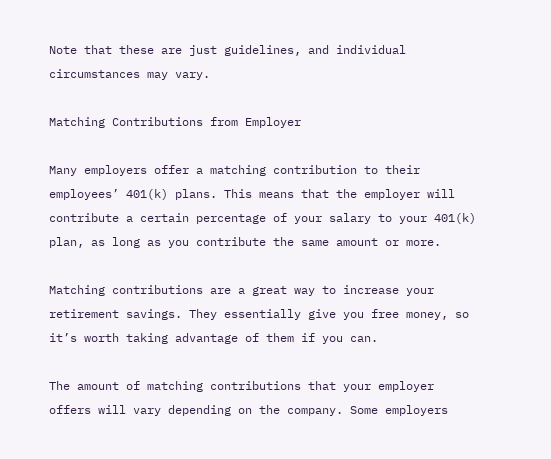Note that these are just guidelines, and individual circumstances may vary.

Matching Contributions from Employer

Many employers offer a matching contribution to their employees’ 401(k) plans. This means that the employer will contribute a certain percentage of your salary to your 401(k) plan, as long as you contribute the same amount or more.

Matching contributions are a great way to increase your retirement savings. They essentially give you free money, so it’s worth taking advantage of them if you can.

The amount of matching contributions that your employer offers will vary depending on the company. Some employers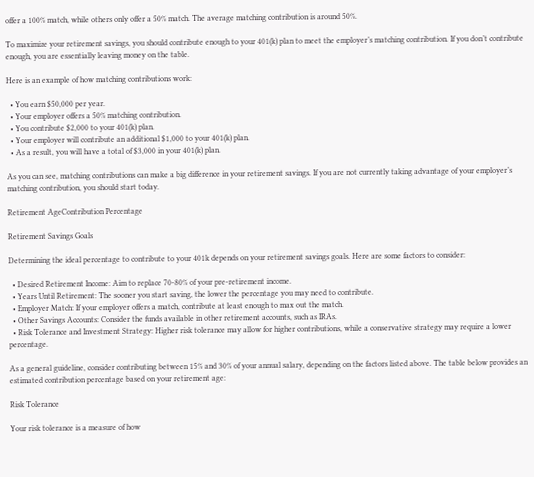offer a 100% match, while others only offer a 50% match. The average matching contribution is around 50%.

To maximize your retirement savings, you should contribute enough to your 401(k) plan to meet the employer’s matching contribution. If you don’t contribute enough, you are essentially leaving money on the table.

Here is an example of how matching contributions work:

  • You earn $50,000 per year.
  • Your employer offers a 50% matching contribution.
  • You contribute $2,000 to your 401(k) plan.
  • Your employer will contribute an additional $1,000 to your 401(k) plan.
  • As a result, you will have a total of $3,000 in your 401(k) plan.

As you can see, matching contributions can make a big difference in your retirement savings. If you are not currently taking advantage of your employer’s matching contribution, you should start today.

Retirement AgeContribution Percentage

Retirement Savings Goals

Determining the ideal percentage to contribute to your 401k depends on your retirement savings goals. Here are some factors to consider:

  • Desired Retirement Income: Aim to replace 70-80% of your pre-retirement income.
  • Years Until Retirement: The sooner you start saving, the lower the percentage you may need to contribute.
  • Employer Match: If your employer offers a match, contribute at least enough to max out the match.
  • Other Savings Accounts: Consider the funds available in other retirement accounts, such as IRAs.
  • Risk Tolerance and Investment Strategy: Higher risk tolerance may allow for higher contributions, while a conservative strategy may require a lower percentage.

As a general guideline, consider contributing between 15% and 30% of your annual salary, depending on the factors listed above. The table below provides an estimated contribution percentage based on your retirement age:

Risk Tolerance

Your risk tolerance is a measure of how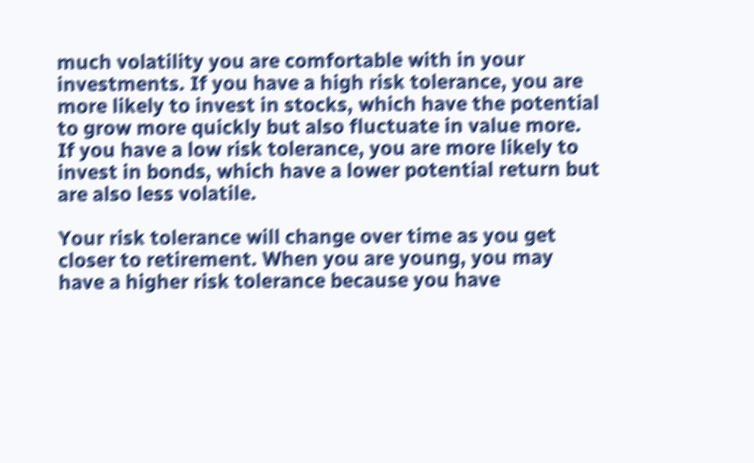much volatility you are comfortable with in your investments. If you have a high risk tolerance, you are more likely to invest in stocks, which have the potential to grow more quickly but also fluctuate in value more. If you have a low risk tolerance, you are more likely to invest in bonds, which have a lower potential return but are also less volatile.

Your risk tolerance will change over time as you get closer to retirement. When you are young, you may have a higher risk tolerance because you have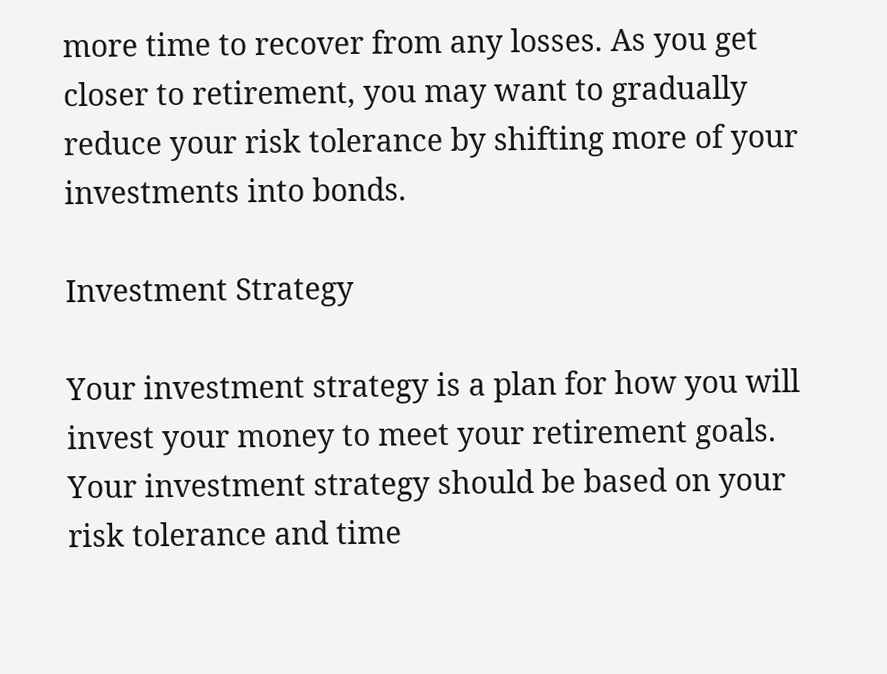more time to recover from any losses. As you get closer to retirement, you may want to gradually reduce your risk tolerance by shifting more of your investments into bonds.

Investment Strategy

Your investment strategy is a plan for how you will invest your money to meet your retirement goals. Your investment strategy should be based on your risk tolerance and time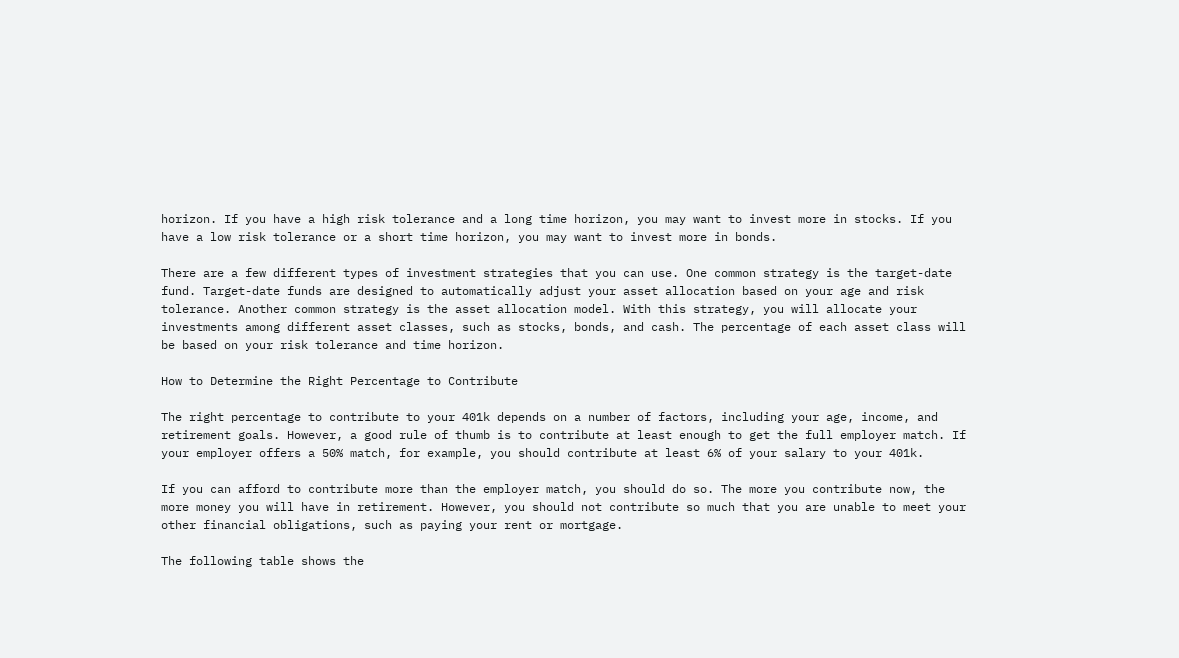horizon. If you have a high risk tolerance and a long time horizon, you may want to invest more in stocks. If you have a low risk tolerance or a short time horizon, you may want to invest more in bonds.

There are a few different types of investment strategies that you can use. One common strategy is the target-date fund. Target-date funds are designed to automatically adjust your asset allocation based on your age and risk tolerance. Another common strategy is the asset allocation model. With this strategy, you will allocate your investments among different asset classes, such as stocks, bonds, and cash. The percentage of each asset class will be based on your risk tolerance and time horizon.

How to Determine the Right Percentage to Contribute

The right percentage to contribute to your 401k depends on a number of factors, including your age, income, and retirement goals. However, a good rule of thumb is to contribute at least enough to get the full employer match. If your employer offers a 50% match, for example, you should contribute at least 6% of your salary to your 401k.

If you can afford to contribute more than the employer match, you should do so. The more you contribute now, the more money you will have in retirement. However, you should not contribute so much that you are unable to meet your other financial obligations, such as paying your rent or mortgage.

The following table shows the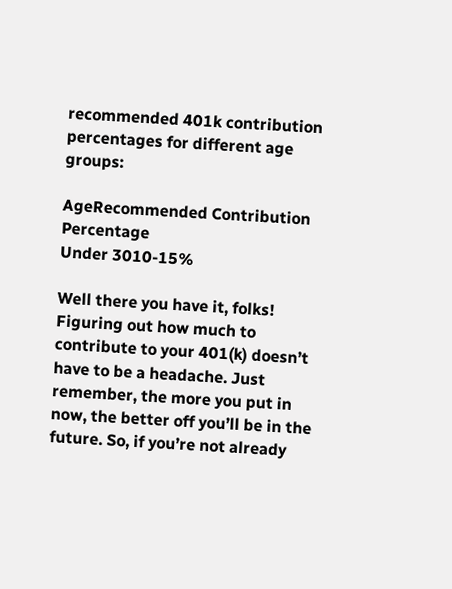recommended 401k contribution percentages for different age groups:

AgeRecommended Contribution Percentage
Under 3010-15%

Well there you have it, folks! Figuring out how much to contribute to your 401(k) doesn’t have to be a headache. Just remember, the more you put in now, the better off you’ll be in the future. So, if you’re not already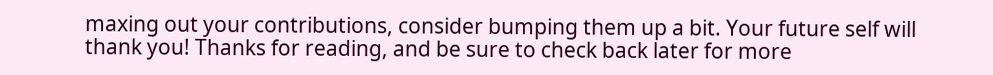maxing out your contributions, consider bumping them up a bit. Your future self will thank you! Thanks for reading, and be sure to check back later for more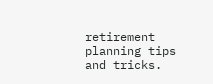retirement planning tips and tricks.